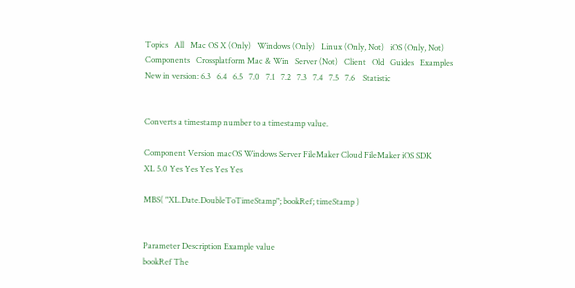Topics   All   Mac OS X (Only)   Windows (Only)   Linux (Only, Not)   iOS (Only, Not)
Components   Crossplatform Mac & Win   Server (Not)   Client   Old   Guides   Examples
New in version: 6.3   6.4   6.5   7.0   7.1   7.2   7.3   7.4   7.5   7.6    Statistic


Converts a timestamp number to a timestamp value.

Component Version macOS Windows Server FileMaker Cloud FileMaker iOS SDK
XL 5.0 Yes Yes Yes Yes Yes

MBS( "XL.Date.DoubleToTimeStamp"; bookRef; timeStamp )


Parameter Description Example value
bookRef The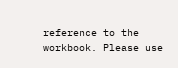reference to the workbook. Please use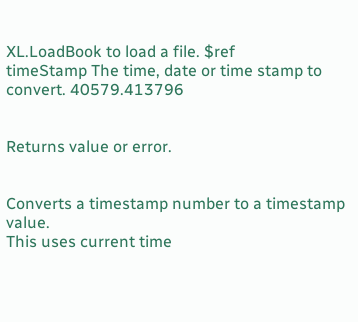XL.LoadBook to load a file. $ref
timeStamp The time, date or time stamp to convert. 40579.413796


Returns value or error.


Converts a timestamp number to a timestamp value.
This uses current time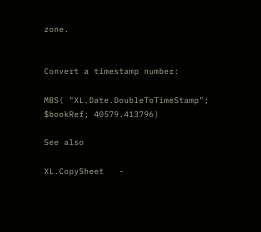zone.


Convert a timestamp number:

MBS( "XL.Date.DoubleToTimeStamp"; $bookRef; 40579.413796)

See also

XL.CopySheet   -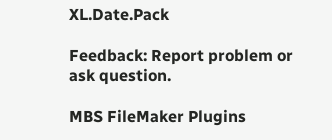XL.Date.Pack

Feedback: Report problem or ask question.

MBS FileMaker Plugins